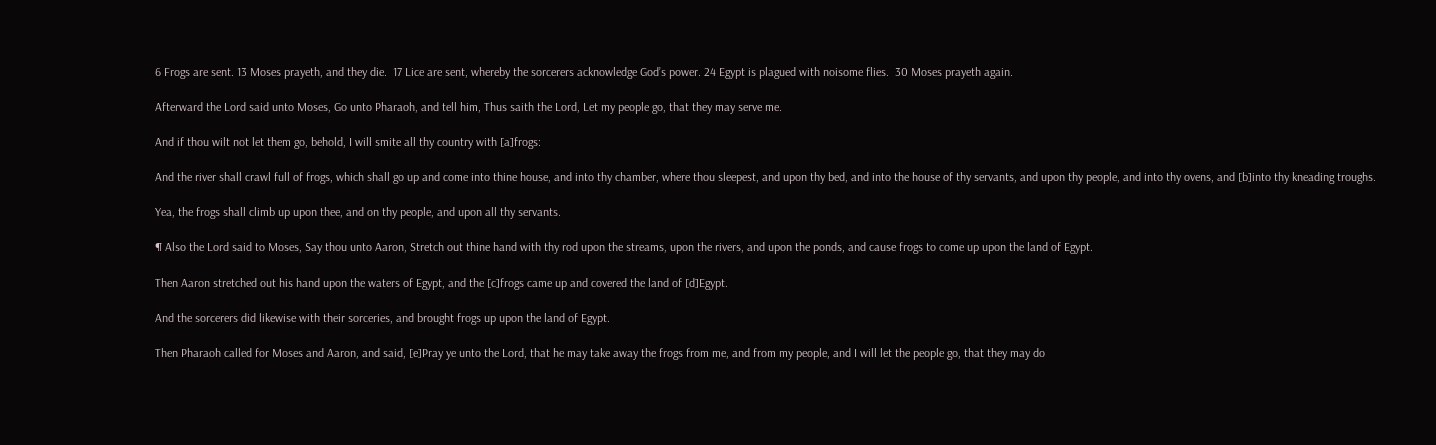6 Frogs are sent. 13 Moses prayeth, and they die.  17 Lice are sent, whereby the sorcerers acknowledge God’s power. 24 Egypt is plagued with noisome flies.  30 Moses prayeth again.

Afterward the Lord said unto Moses, Go unto Pharaoh, and tell him, Thus saith the Lord, Let my people go, that they may serve me.

And if thou wilt not let them go, behold, I will smite all thy country with [a]frogs:

And the river shall crawl full of frogs, which shall go up and come into thine house, and into thy chamber, where thou sleepest, and upon thy bed, and into the house of thy servants, and upon thy people, and into thy ovens, and [b]into thy kneading troughs.

Yea, the frogs shall climb up upon thee, and on thy people, and upon all thy servants.

¶ Also the Lord said to Moses, Say thou unto Aaron, Stretch out thine hand with thy rod upon the streams, upon the rivers, and upon the ponds, and cause frogs to come up upon the land of Egypt.

Then Aaron stretched out his hand upon the waters of Egypt, and the [c]frogs came up and covered the land of [d]Egypt.

And the sorcerers did likewise with their sorceries, and brought frogs up upon the land of Egypt.

Then Pharaoh called for Moses and Aaron, and said, [e]Pray ye unto the Lord, that he may take away the frogs from me, and from my people, and I will let the people go, that they may do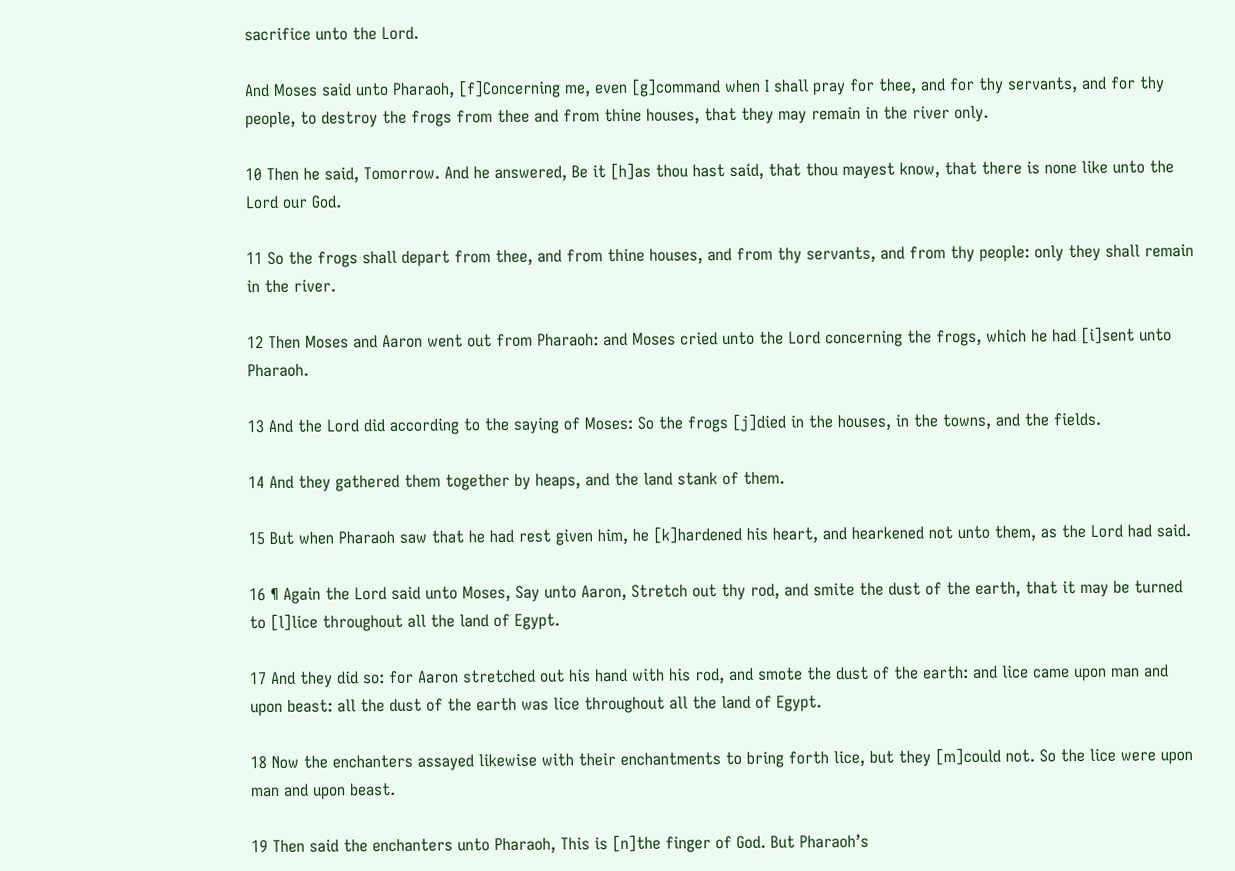sacrifice unto the Lord.

And Moses said unto Pharaoh, [f]Concerning me, even [g]command when I shall pray for thee, and for thy servants, and for thy people, to destroy the frogs from thee and from thine houses, that they may remain in the river only.

10 Then he said, Tomorrow. And he answered, Be it [h]as thou hast said, that thou mayest know, that there is none like unto the Lord our God.

11 So the frogs shall depart from thee, and from thine houses, and from thy servants, and from thy people: only they shall remain in the river.

12 Then Moses and Aaron went out from Pharaoh: and Moses cried unto the Lord concerning the frogs, which he had [i]sent unto Pharaoh.

13 And the Lord did according to the saying of Moses: So the frogs [j]died in the houses, in the towns, and the fields.

14 And they gathered them together by heaps, and the land stank of them.

15 But when Pharaoh saw that he had rest given him, he [k]hardened his heart, and hearkened not unto them, as the Lord had said.

16 ¶ Again the Lord said unto Moses, Say unto Aaron, Stretch out thy rod, and smite the dust of the earth, that it may be turned to [l]lice throughout all the land of Egypt.

17 And they did so: for Aaron stretched out his hand with his rod, and smote the dust of the earth: and lice came upon man and upon beast: all the dust of the earth was lice throughout all the land of Egypt.

18 Now the enchanters assayed likewise with their enchantments to bring forth lice, but they [m]could not. So the lice were upon man and upon beast.

19 Then said the enchanters unto Pharaoh, This is [n]the finger of God. But Pharaoh’s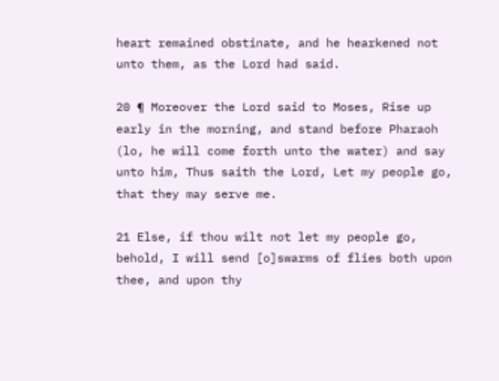heart remained obstinate, and he hearkened not unto them, as the Lord had said.

20 ¶ Moreover the Lord said to Moses, Rise up early in the morning, and stand before Pharaoh (lo, he will come forth unto the water) and say unto him, Thus saith the Lord, Let my people go, that they may serve me.

21 Else, if thou wilt not let my people go, behold, I will send [o]swarms of flies both upon thee, and upon thy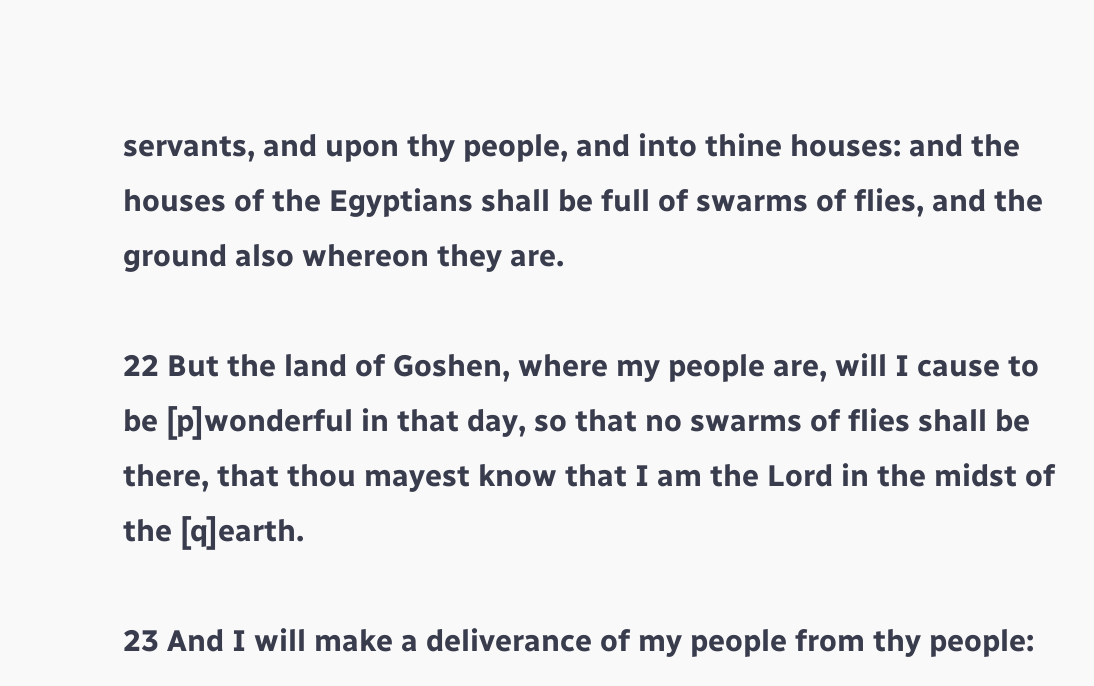servants, and upon thy people, and into thine houses: and the houses of the Egyptians shall be full of swarms of flies, and the ground also whereon they are.

22 But the land of Goshen, where my people are, will I cause to be [p]wonderful in that day, so that no swarms of flies shall be there, that thou mayest know that I am the Lord in the midst of the [q]earth.

23 And I will make a deliverance of my people from thy people: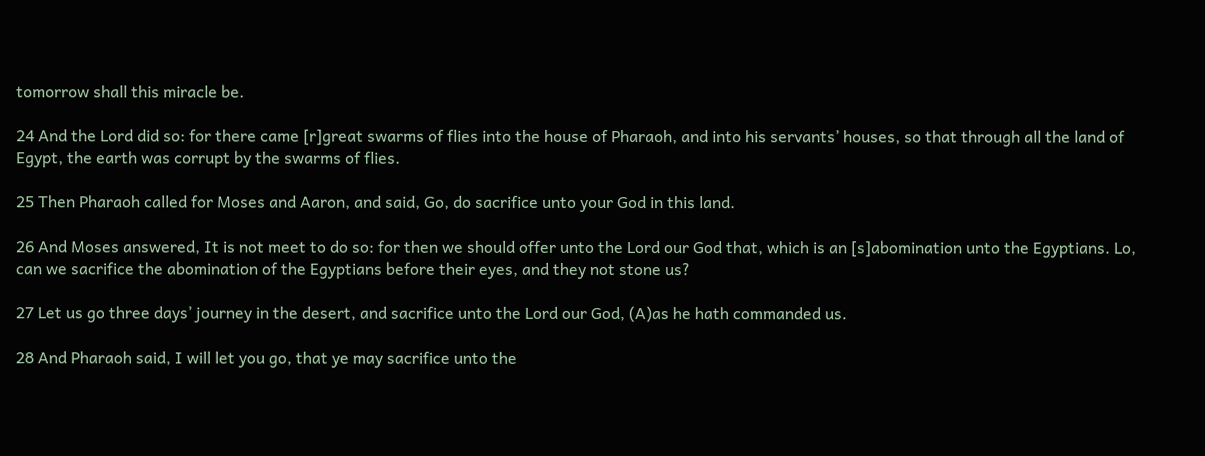tomorrow shall this miracle be.

24 And the Lord did so: for there came [r]great swarms of flies into the house of Pharaoh, and into his servants’ houses, so that through all the land of Egypt, the earth was corrupt by the swarms of flies.

25 Then Pharaoh called for Moses and Aaron, and said, Go, do sacrifice unto your God in this land.

26 And Moses answered, It is not meet to do so: for then we should offer unto the Lord our God that, which is an [s]abomination unto the Egyptians. Lo, can we sacrifice the abomination of the Egyptians before their eyes, and they not stone us?

27 Let us go three days’ journey in the desert, and sacrifice unto the Lord our God, (A)as he hath commanded us.

28 And Pharaoh said, I will let you go, that ye may sacrifice unto the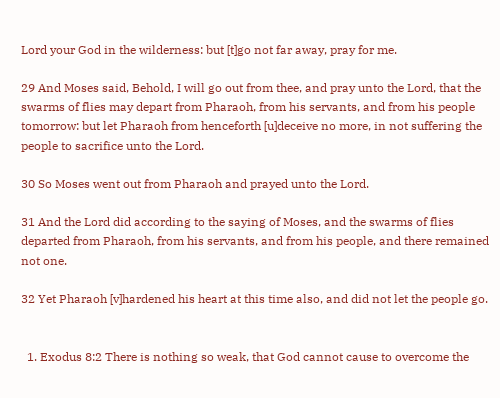Lord your God in the wilderness: but [t]go not far away, pray for me.

29 And Moses said, Behold, I will go out from thee, and pray unto the Lord, that the swarms of flies may depart from Pharaoh, from his servants, and from his people tomorrow: but let Pharaoh from henceforth [u]deceive no more, in not suffering the people to sacrifice unto the Lord.

30 So Moses went out from Pharaoh and prayed unto the Lord.

31 And the Lord did according to the saying of Moses, and the swarms of flies departed from Pharaoh, from his servants, and from his people, and there remained not one.

32 Yet Pharaoh [v]hardened his heart at this time also, and did not let the people go.


  1. Exodus 8:2 There is nothing so weak, that God cannot cause to overcome the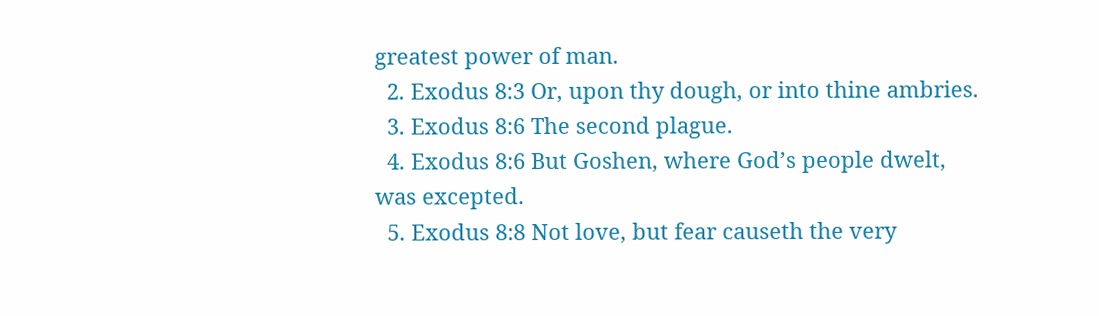greatest power of man.
  2. Exodus 8:3 Or, upon thy dough, or into thine ambries.
  3. Exodus 8:6 The second plague.
  4. Exodus 8:6 But Goshen, where God’s people dwelt, was excepted.
  5. Exodus 8:8 Not love, but fear causeth the very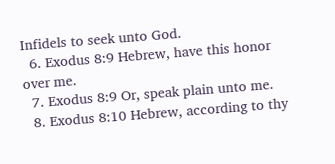Infidels to seek unto God.
  6. Exodus 8:9 Hebrew, have this honor over me.
  7. Exodus 8:9 Or, speak plain unto me.
  8. Exodus 8:10 Hebrew, according to thy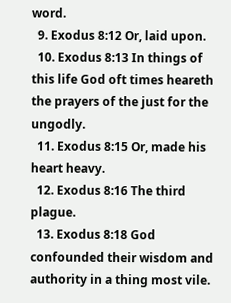word.
  9. Exodus 8:12 Or, laid upon.
  10. Exodus 8:13 In things of this life God oft times heareth the prayers of the just for the ungodly.
  11. Exodus 8:15 Or, made his heart heavy.
  12. Exodus 8:16 The third plague.
  13. Exodus 8:18 God confounded their wisdom and authority in a thing most vile.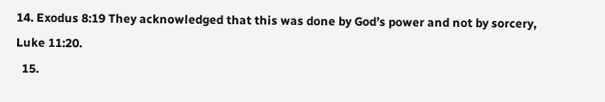14. Exodus 8:19 They acknowledged that this was done by God’s power and not by sorcery, Luke 11:20.
  15.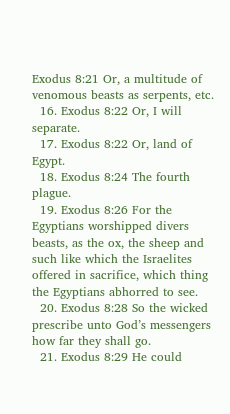Exodus 8:21 Or, a multitude of venomous beasts as serpents, etc.
  16. Exodus 8:22 Or, I will separate.
  17. Exodus 8:22 Or, land of Egypt.
  18. Exodus 8:24 The fourth plague.
  19. Exodus 8:26 For the Egyptians worshipped divers beasts, as the ox, the sheep and such like which the Israelites offered in sacrifice, which thing the Egyptians abhorred to see.
  20. Exodus 8:28 So the wicked prescribe unto God’s messengers how far they shall go.
  21. Exodus 8:29 He could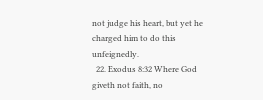not judge his heart, but yet he charged him to do this unfeignedly.
  22. Exodus 8:32 Where God giveth not faith, no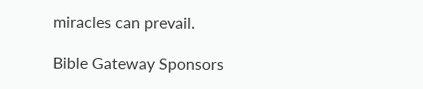miracles can prevail.

Bible Gateway Sponsors